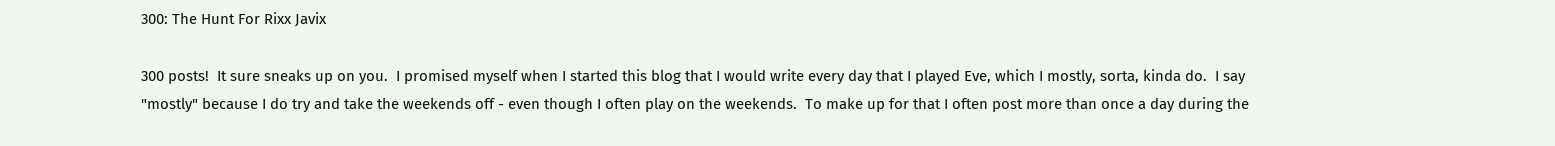300: The Hunt For Rixx Javix

300 posts!  It sure sneaks up on you.  I promised myself when I started this blog that I would write every day that I played Eve, which I mostly, sorta, kinda do.  I say "mostly" because I do try and take the weekends off - even though I often play on the weekends.  To make up for that I often post more than once a day during the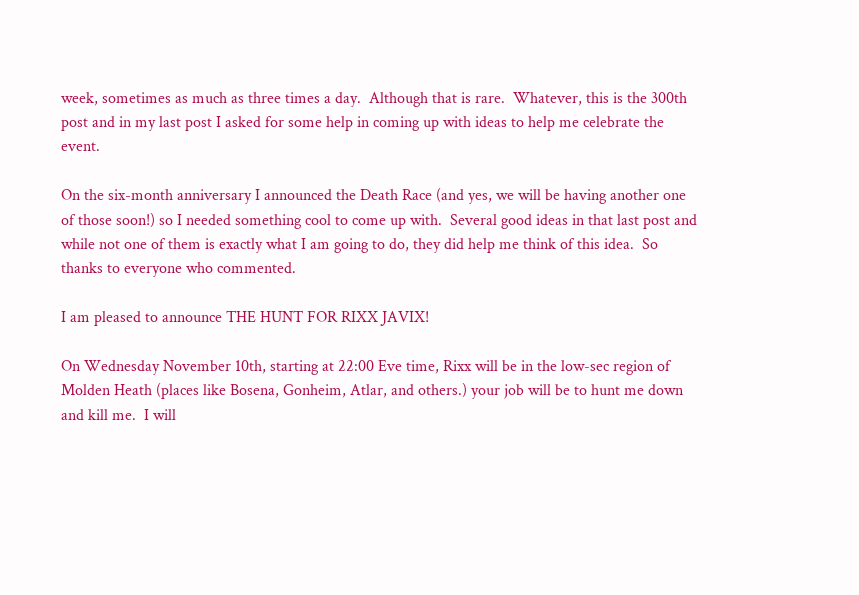week, sometimes as much as three times a day.  Although that is rare.  Whatever, this is the 300th post and in my last post I asked for some help in coming up with ideas to help me celebrate the event.

On the six-month anniversary I announced the Death Race (and yes, we will be having another one of those soon!) so I needed something cool to come up with.  Several good ideas in that last post and while not one of them is exactly what I am going to do, they did help me think of this idea.  So thanks to everyone who commented.

I am pleased to announce THE HUNT FOR RIXX JAVIX!

On Wednesday November 10th, starting at 22:00 Eve time, Rixx will be in the low-sec region of Molden Heath (places like Bosena, Gonheim, Atlar, and others.) your job will be to hunt me down and kill me.  I will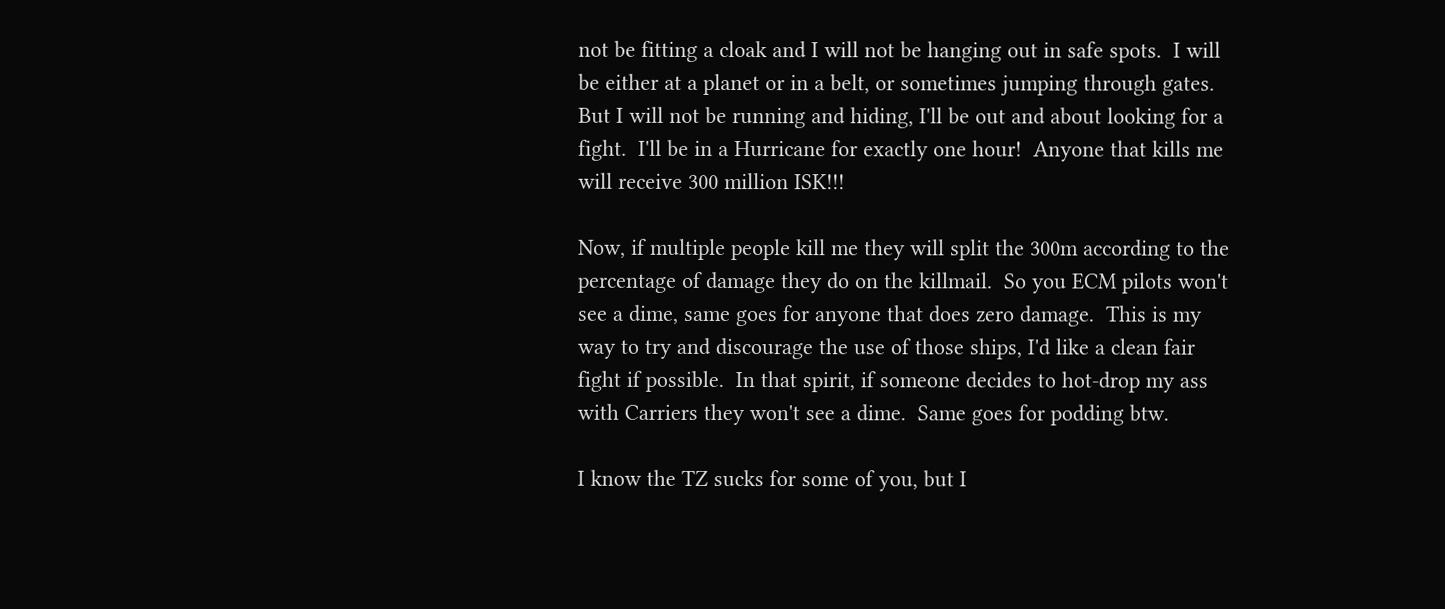not be fitting a cloak and I will not be hanging out in safe spots.  I will be either at a planet or in a belt, or sometimes jumping through gates.  But I will not be running and hiding, I'll be out and about looking for a fight.  I'll be in a Hurricane for exactly one hour!  Anyone that kills me will receive 300 million ISK!!!

Now, if multiple people kill me they will split the 300m according to the percentage of damage they do on the killmail.  So you ECM pilots won't see a dime, same goes for anyone that does zero damage.  This is my way to try and discourage the use of those ships, I'd like a clean fair fight if possible.  In that spirit, if someone decides to hot-drop my ass with Carriers they won't see a dime.  Same goes for podding btw.

I know the TZ sucks for some of you, but I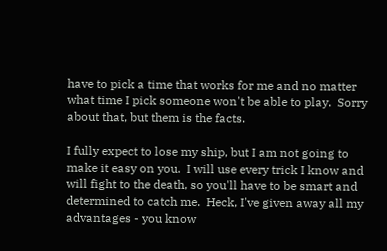have to pick a time that works for me and no matter what time I pick someone won't be able to play.  Sorry about that, but them is the facts.

I fully expect to lose my ship, but I am not going to make it easy on you.  I will use every trick I know and will fight to the death, so you'll have to be smart and determined to catch me.  Heck, I've given away all my advantages - you know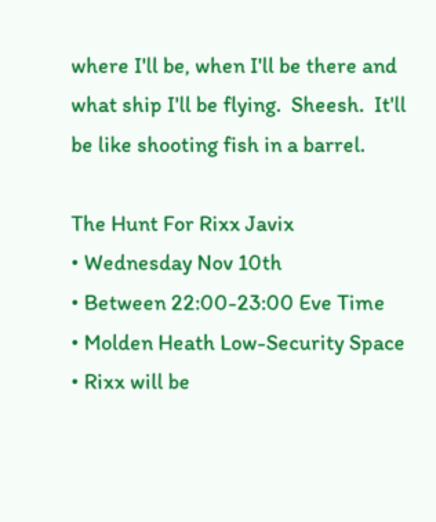where I'll be, when I'll be there and what ship I'll be flying.  Sheesh.  It'll be like shooting fish in a barrel.

The Hunt For Rixx Javix
• Wednesday Nov 10th
• Between 22:00-23:00 Eve Time
• Molden Heath Low-Security Space
• Rixx will be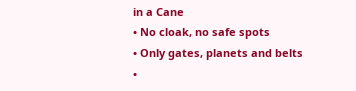in a Cane
• No cloak, no safe spots
• Only gates, planets and belts
•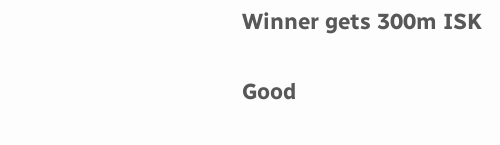Winner gets 300m ISK

Good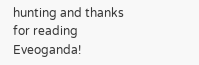hunting and thanks for reading Eveoganda!